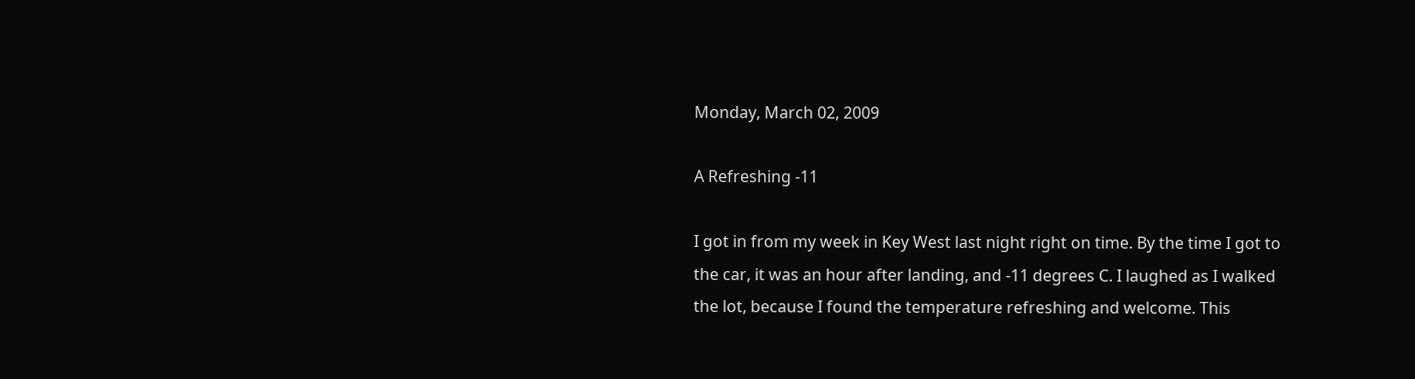Monday, March 02, 2009

A Refreshing -11

I got in from my week in Key West last night right on time. By the time I got to the car, it was an hour after landing, and -11 degrees C. I laughed as I walked the lot, because I found the temperature refreshing and welcome. This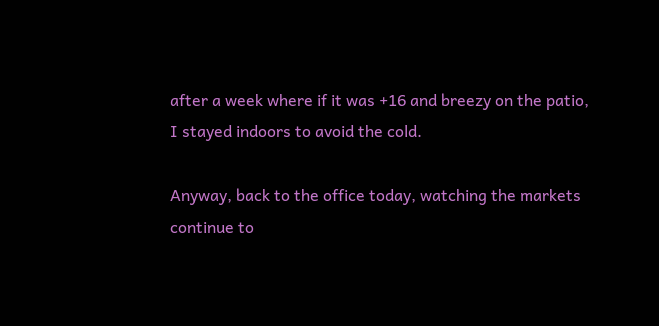after a week where if it was +16 and breezy on the patio, I stayed indoors to avoid the cold.

Anyway, back to the office today, watching the markets continue to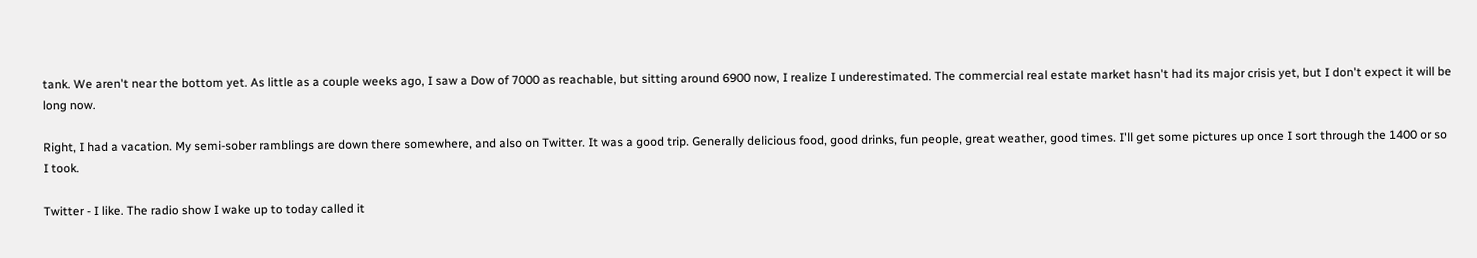tank. We aren't near the bottom yet. As little as a couple weeks ago, I saw a Dow of 7000 as reachable, but sitting around 6900 now, I realize I underestimated. The commercial real estate market hasn't had its major crisis yet, but I don't expect it will be long now.

Right, I had a vacation. My semi-sober ramblings are down there somewhere, and also on Twitter. It was a good trip. Generally delicious food, good drinks, fun people, great weather, good times. I'll get some pictures up once I sort through the 1400 or so I took.

Twitter - I like. The radio show I wake up to today called it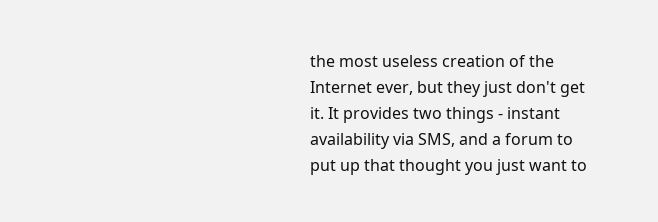the most useless creation of the Internet ever, but they just don't get it. It provides two things - instant availability via SMS, and a forum to put up that thought you just want to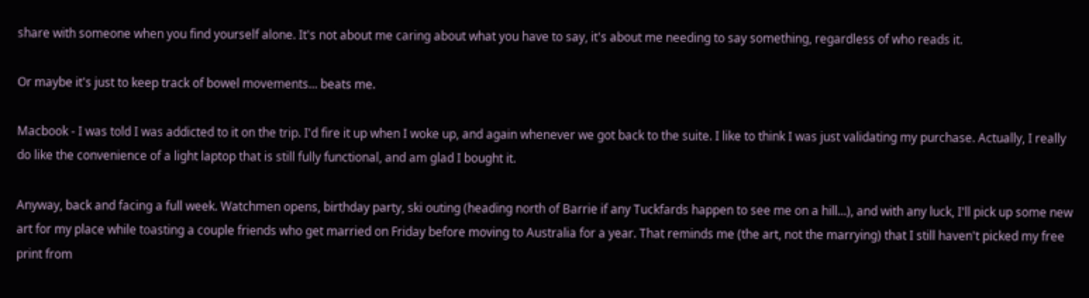share with someone when you find yourself alone. It's not about me caring about what you have to say, it's about me needing to say something, regardless of who reads it.

Or maybe it's just to keep track of bowel movements... beats me.

Macbook - I was told I was addicted to it on the trip. I'd fire it up when I woke up, and again whenever we got back to the suite. I like to think I was just validating my purchase. Actually, I really do like the convenience of a light laptop that is still fully functional, and am glad I bought it.

Anyway, back and facing a full week. Watchmen opens, birthday party, ski outing (heading north of Barrie if any Tuckfards happen to see me on a hill...), and with any luck, I'll pick up some new art for my place while toasting a couple friends who get married on Friday before moving to Australia for a year. That reminds me (the art, not the marrying) that I still haven't picked my free print from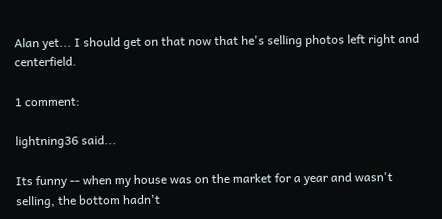Alan yet... I should get on that now that he's selling photos left right and centerfield.

1 comment:

lightning36 said...

Its funny -- when my house was on the market for a year and wasn't selling, the bottom hadn't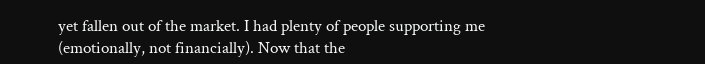yet fallen out of the market. I had plenty of people supporting me (emotionally, not financially). Now that the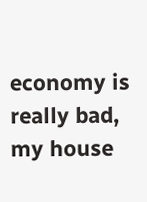economy is really bad, my house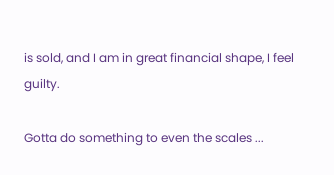is sold, and I am in great financial shape, I feel guilty.

Gotta do something to even the scales ...